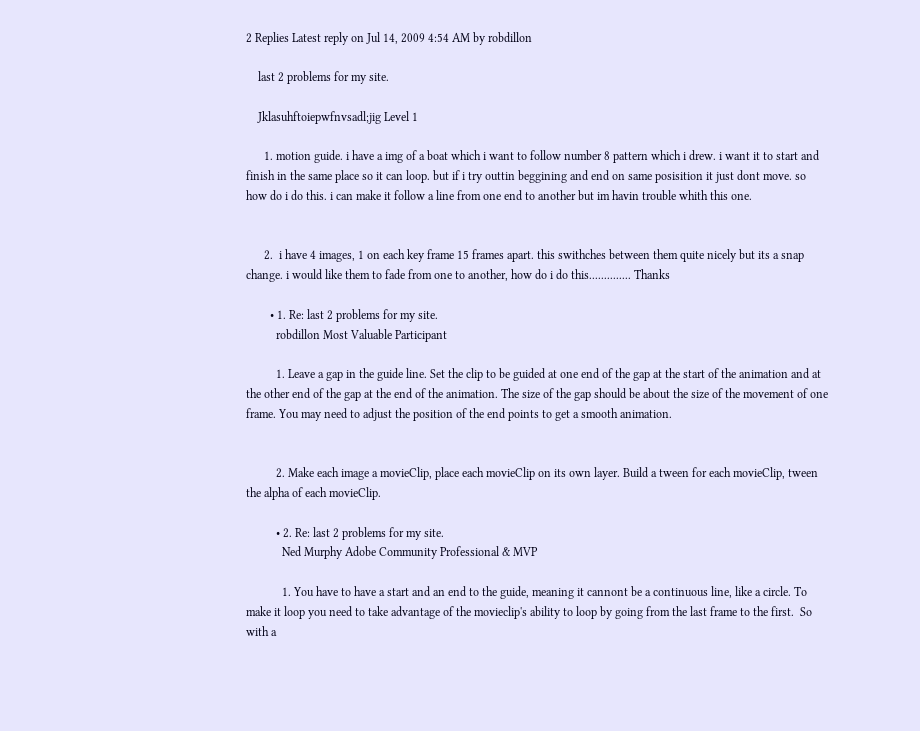2 Replies Latest reply on Jul 14, 2009 4:54 AM by robdillon

    last 2 problems for my site.

    Jklasuhftoiepwfnvsadl;jig Level 1

      1. motion guide. i have a img of a boat which i want to follow number 8 pattern which i drew. i want it to start and finish in the same place so it can loop. but if i try outtin beggining and end on same posisition it just dont move. so how do i do this. i can make it follow a line from one end to another but im havin trouble whith this one.


      2.  i have 4 images, 1 on each key frame 15 frames apart. this swithches between them quite nicely but its a snap change. i would like them to fade from one to another, how do i do this.............. Thanks

        • 1. Re: last 2 problems for my site.
          robdillon Most Valuable Participant

          1. Leave a gap in the guide line. Set the clip to be guided at one end of the gap at the start of the animation and at the other end of the gap at the end of the animation. The size of the gap should be about the size of the movement of one frame. You may need to adjust the position of the end points to get a smooth animation.


          2. Make each image a movieClip, place each movieClip on its own layer. Build a tween for each movieClip, tween the alpha of each movieClip.

          • 2. Re: last 2 problems for my site.
            Ned Murphy Adobe Community Professional & MVP

            1. You have to have a start and an end to the guide, meaning it cannont be a continuous line, like a circle. To make it loop you need to take advantage of the movieclip's ability to loop by going from the last frame to the first.  So with a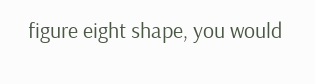figure eight shape, you would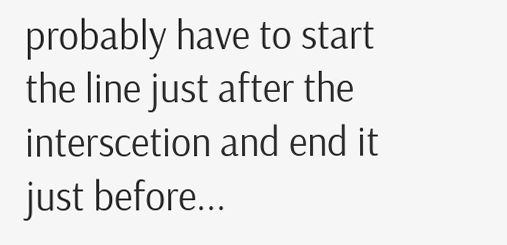probably have to start the line just after the interscetion and end it just before...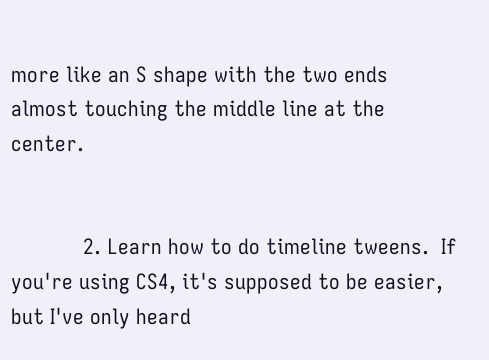more like an S shape with the two ends almost touching the middle line at the center.


            2. Learn how to do timeline tweens.  If you're using CS4, it's supposed to be easier, but I've only heard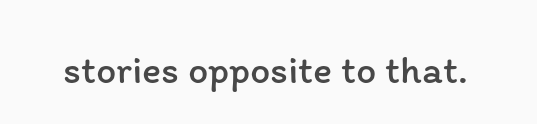stories opposite to that.